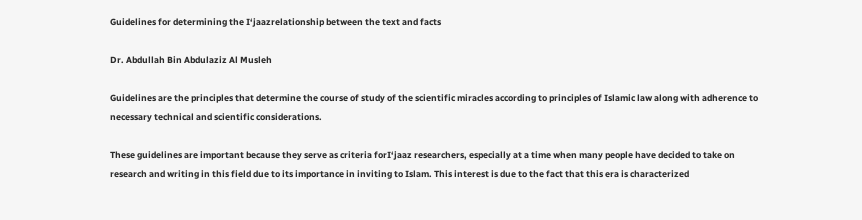Guidelines for determining the I‘jaazrelationship between the text and facts

Dr. Abdullah Bin Abdulaziz Al Musleh

Guidelines are the principles that determine the course of study of the scientific miracles according to principles of Islamic law along with adherence to necessary technical and scientific considerations.

These guidelines are important because they serve as criteria forI‘jaaz researchers, especially at a time when many people have decided to take on research and writing in this field due to its importance in inviting to Islam. This interest is due to the fact that this era is characterized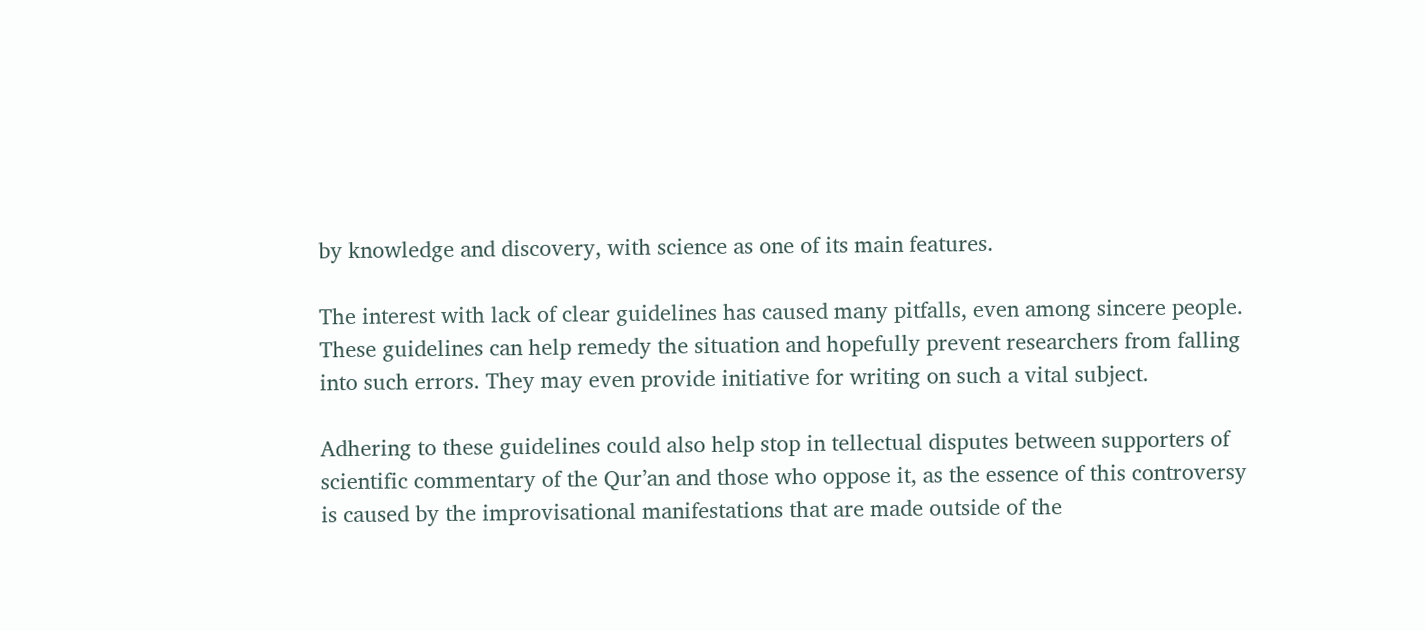by knowledge and discovery, with science as one of its main features.

The interest with lack of clear guidelines has caused many pitfalls, even among sincere people. These guidelines can help remedy the situation and hopefully prevent researchers from falling into such errors. They may even provide initiative for writing on such a vital subject.

Adhering to these guidelines could also help stop in tellectual disputes between supporters of scientific commentary of the Qur’an and those who oppose it, as the essence of this controversy is caused by the improvisational manifestations that are made outside of the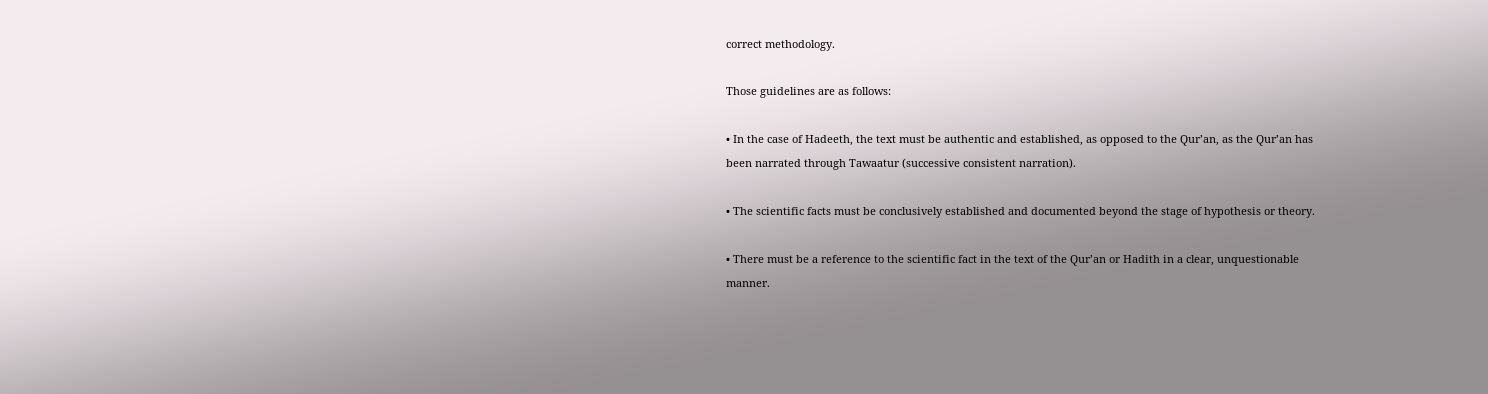correct methodology.

Those guidelines are as follows:

• In the case of Hadeeth, the text must be authentic and established, as opposed to the Qur’an, as the Qur’an has been narrated through Tawaatur (successive consistent narration).

• The scientific facts must be conclusively established and documented beyond the stage of hypothesis or theory.

• There must be a reference to the scientific fact in the text of the Qur’an or Hadith in a clear, unquestionable manner.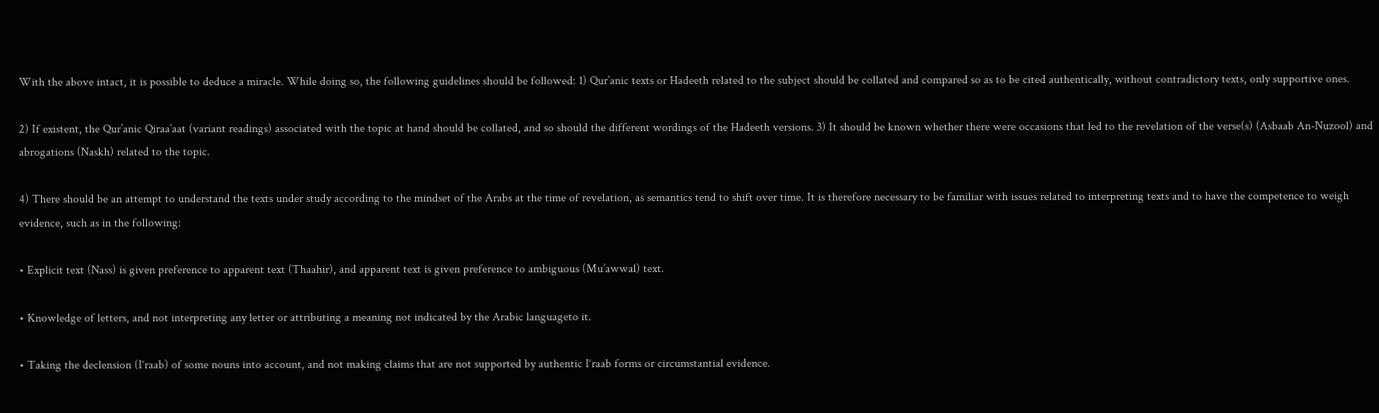With the above intact, it is possible to deduce a miracle. While doing so, the following guidelines should be followed: 1) Qur’anic texts or Hadeeth related to the subject should be collated and compared so as to be cited authentically, without contradictory texts, only supportive ones.

2) If existent, the Qur’anic Qiraa’aat (variant readings) associated with the topic at hand should be collated, and so should the different wordings of the Hadeeth versions. 3) It should be known whether there were occasions that led to the revelation of the verse(s) (Asbaab An-Nuzool) and abrogations (Naskh) related to the topic.

4) There should be an attempt to understand the texts under study according to the mindset of the Arabs at the time of revelation, as semantics tend to shift over time. It is therefore necessary to be familiar with issues related to interpreting texts and to have the competence to weigh evidence, such as in the following:

• Explicit text (Nass) is given preference to apparent text (Thaahir), and apparent text is given preference to ambiguous (Mu’awwal) text.

• Knowledge of letters, and not interpreting any letter or attributing a meaning not indicated by the Arabic languageto it.

• Taking the declension (I‘raab) of some nouns into account, and not making claims that are not supported by authentic I‘raab forms or circumstantial evidence.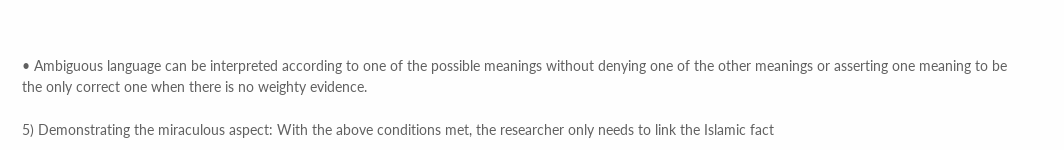• Ambiguous language can be interpreted according to one of the possible meanings without denying one of the other meanings or asserting one meaning to be the only correct one when there is no weighty evidence.

5) Demonstrating the miraculous aspect: With the above conditions met, the researcher only needs to link the Islamic fact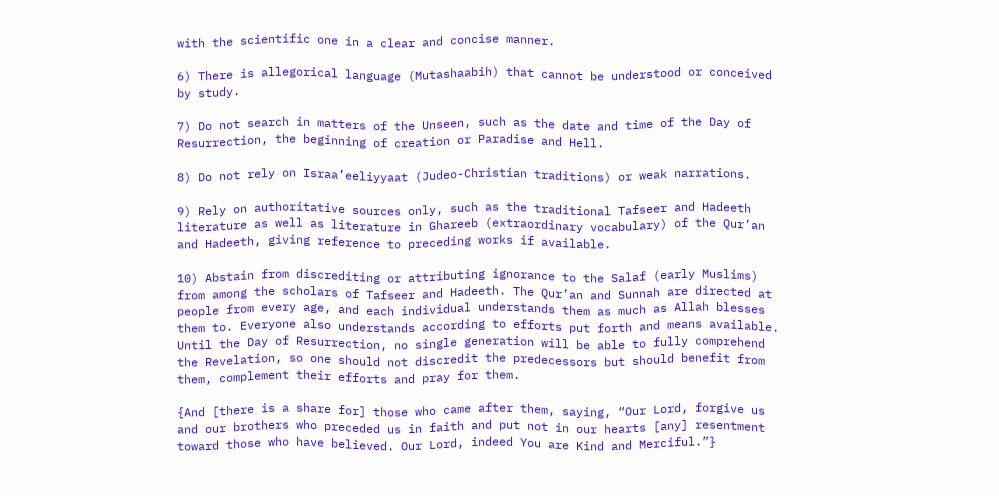with the scientific one in a clear and concise manner.

6) There is allegorical language (Mutashaabih) that cannot be understood or conceived by study.

7) Do not search in matters of the Unseen, such as the date and time of the Day of Resurrection, the beginning of creation or Paradise and Hell.

8) Do not rely on Israa’eeliyyaat (Judeo-Christian traditions) or weak narrations.

9) Rely on authoritative sources only, such as the traditional Tafseer and Hadeeth literature as well as literature in Ghareeb (extraordinary vocabulary) of the Qur’an and Hadeeth, giving reference to preceding works if available.

10) Abstain from discrediting or attributing ignorance to the Salaf (early Muslims) from among the scholars of Tafseer and Hadeeth. The Qur’an and Sunnah are directed at people from every age, and each individual understands them as much as Allah blesses them to. Everyone also understands according to efforts put forth and means available. Until the Day of Resurrection, no single generation will be able to fully comprehend the Revelation, so one should not discredit the predecessors but should benefit from them, complement their efforts and pray for them.

{And [there is a share for] those who came after them, saying, “Our Lord, forgive us and our brothers who preceded us in faith and put not in our hearts [any] resentment toward those who have believed. Our Lord, indeed You are Kind and Merciful.”}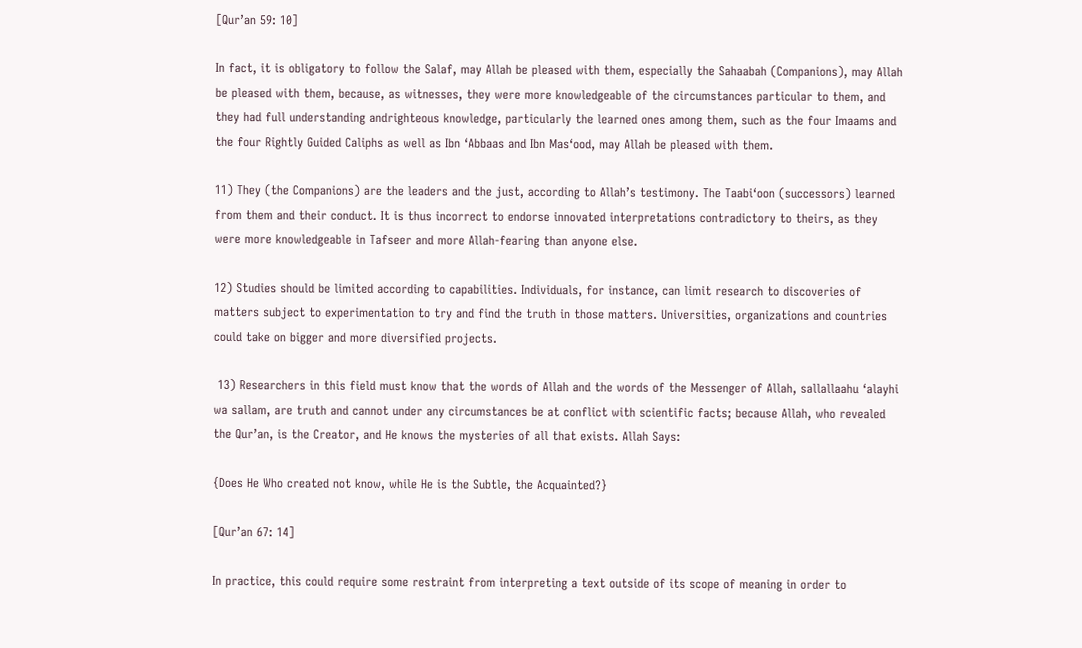[Qur’an 59: 10]

In fact, it is obligatory to follow the Salaf, may Allah be pleased with them, especially the Sahaabah (Companions), may Allah be pleased with them, because, as witnesses, they were more knowledgeable of the circumstances particular to them, and they had full understanding andrighteous knowledge, particularly the learned ones among them, such as the four Imaams and the four Rightly Guided Caliphs as well as Ibn ‘Abbaas and Ibn Mas‘ood, may Allah be pleased with them.

11) They (the Companions) are the leaders and the just, according to Allah’s testimony. The Taabi‘oon (successors) learned from them and their conduct. It is thus incorrect to endorse innovated interpretations contradictory to theirs, as they were more knowledgeable in Tafseer and more Allah-fearing than anyone else.

12) Studies should be limited according to capabilities. Individuals, for instance, can limit research to discoveries of matters subject to experimentation to try and find the truth in those matters. Universities, organizations and countries could take on bigger and more diversified projects.

 13) Researchers in this field must know that the words of Allah and the words of the Messenger of Allah, sallallaahu ‘alayhi wa sallam, are truth and cannot under any circumstances be at conflict with scientific facts; because Allah, who revealed the Qur’an, is the Creator, and He knows the mysteries of all that exists. Allah Says:

{Does He Who created not know, while He is the Subtle, the Acquainted?}

[Qur’an 67: 14]

In practice, this could require some restraint from interpreting a text outside of its scope of meaning in order to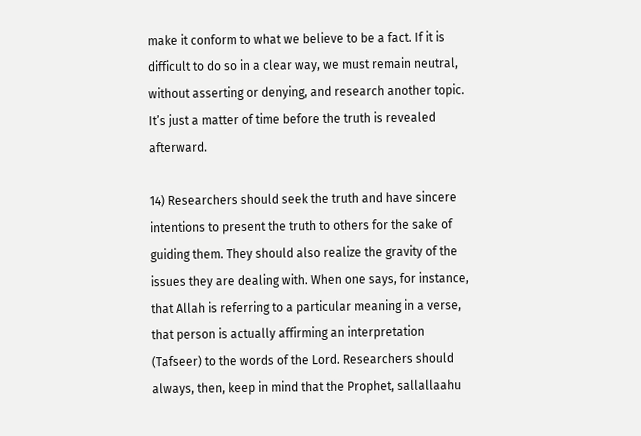make it conform to what we believe to be a fact. If it is difficult to do so in a clear way, we must remain neutral, without asserting or denying, and research another topic. It’s just a matter of time before the truth is revealed afterward.

14) Researchers should seek the truth and have sincere intentions to present the truth to others for the sake of guiding them. They should also realize the gravity of the issues they are dealing with. When one says, for instance, that Allah is referring to a particular meaning in a verse, that person is actually affirming an interpretation (Tafseer) to the words of the Lord. Researchers should always, then, keep in mind that the Prophet, sallallaahu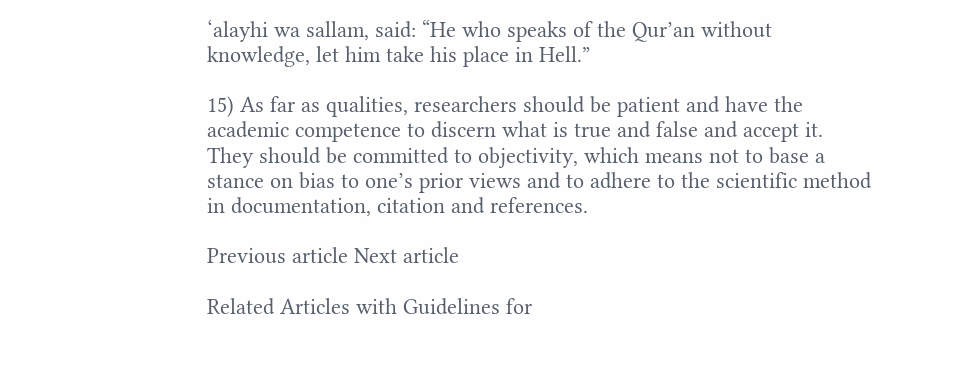‘alayhi wa sallam, said: “He who speaks of the Qur’an without knowledge, let him take his place in Hell.”

15) As far as qualities, researchers should be patient and have the academic competence to discern what is true and false and accept it. They should be committed to objectivity, which means not to base a stance on bias to one’s prior views and to adhere to the scientific method in documentation, citation and references.

Previous article Next article

Related Articles with Guidelines for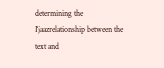determining the I‘jaazrelationship between the text and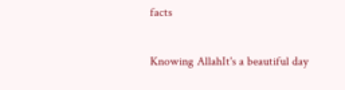facts

Knowing AllahIt's a beautiful day